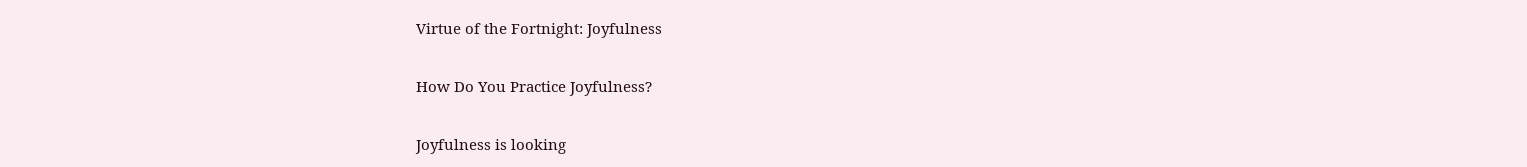Virtue of the Fortnight: Joyfulness

How Do You Practice Joyfulness?

Joyfulness is looking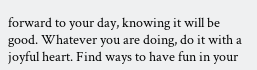forward to your day, knowing it will be good. Whatever you are doing, do it with a joyful heart. Find ways to have fun in your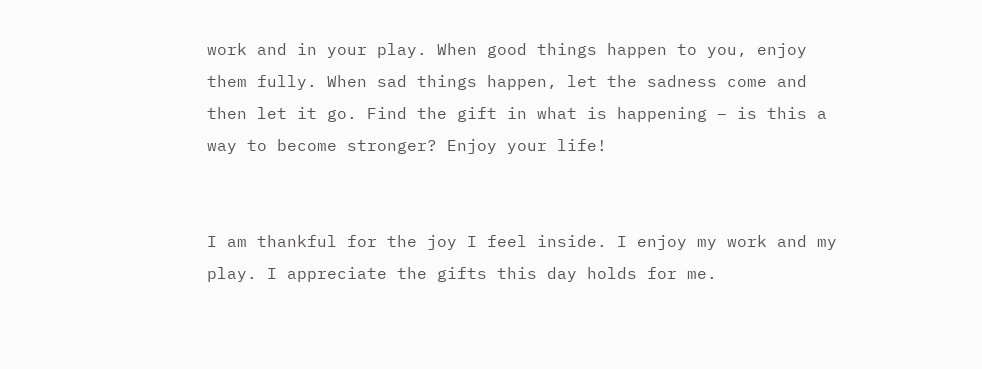work and in your play. When good things happen to you, enjoy them fully. When sad things happen, let the sadness come and then let it go. Find the gift in what is happening – is this a way to become stronger? Enjoy your life!


I am thankful for the joy I feel inside. I enjoy my work and my play. I appreciate the gifts this day holds for me.